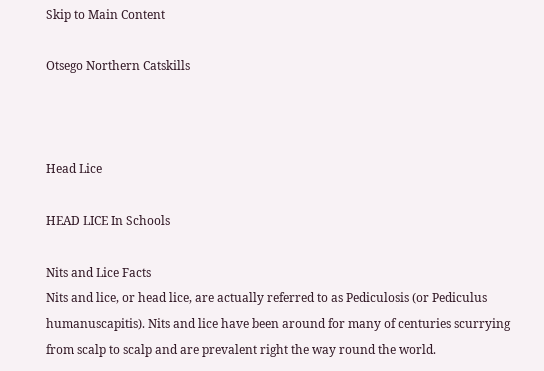Skip to Main Content

Otsego Northern Catskills



Head Lice

HEAD LICE In Schools

Nits and Lice Facts
Nits and lice, or head lice, are actually referred to as Pediculosis (or Pediculus humanuscapitis). Nits and lice have been around for many of centuries scurrying from scalp to scalp and are prevalent right the way round the world.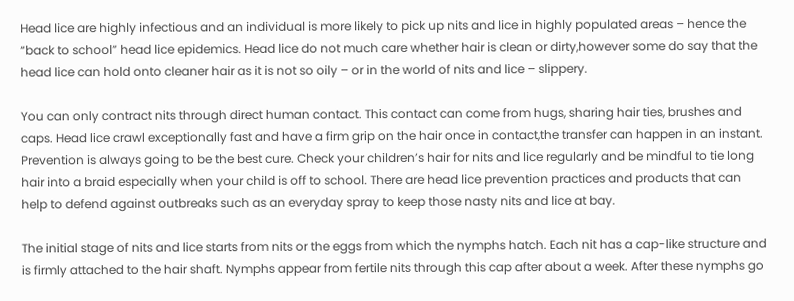Head lice are highly infectious and an individual is more likely to pick up nits and lice in highly populated areas – hence the “back to school” head lice epidemics. Head lice do not much care whether hair is clean or dirty,however some do say that the head lice can hold onto cleaner hair as it is not so oily – or in the world of nits and lice – slippery.

You can only contract nits through direct human contact. This contact can come from hugs, sharing hair ties, brushes and caps. Head lice crawl exceptionally fast and have a firm grip on the hair once in contact,the transfer can happen in an instant. Prevention is always going to be the best cure. Check your children’s hair for nits and lice regularly and be mindful to tie long hair into a braid especially when your child is off to school. There are head lice prevention practices and products that can help to defend against outbreaks such as an everyday spray to keep those nasty nits and lice at bay.

The initial stage of nits and lice starts from nits or the eggs from which the nymphs hatch. Each nit has a cap-like structure and is firmly attached to the hair shaft. Nymphs appear from fertile nits through this cap after about a week. After these nymphs go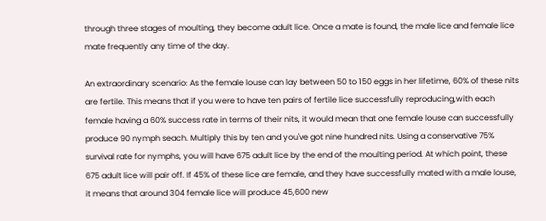through three stages of moulting, they become adult lice. Once a mate is found, the male lice and female lice mate frequently any time of the day.

An extraordinary scenario: As the female louse can lay between 50 to 150 eggs in her lifetime, 60% of these nits are fertile. This means that if you were to have ten pairs of fertile lice successfully reproducing,with each female having a 60% success rate in terms of their nits, it would mean that one female louse can successfully produce 90 nymph seach. Multiply this by ten and you've got nine hundred nits. Using a conservative 75% survival rate for nymphs, you will have 675 adult lice by the end of the moulting period. At which point, these 675 adult lice will pair off. If 45% of these lice are female, and they have successfully mated with a male louse, it means that around 304 female lice will produce 45,600 new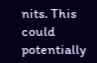nits. This could potentially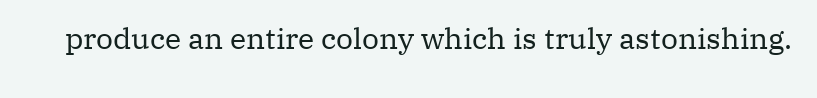produce an entire colony which is truly astonishing.